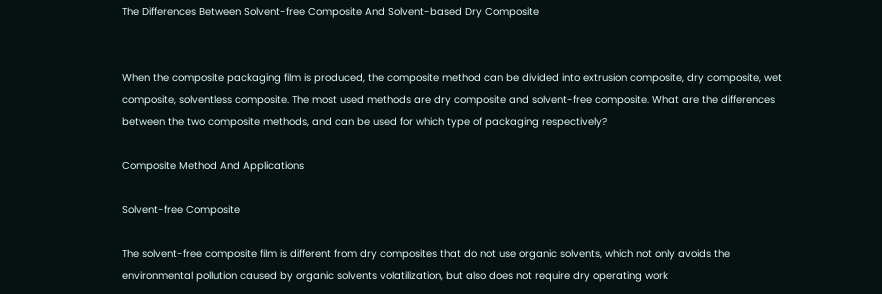The Differences Between Solvent-free Composite And Solvent-based Dry Composite


When the composite packaging film is produced, the composite method can be divided into extrusion composite, dry composite, wet composite, solventless composite. The most used methods are dry composite and solvent-free composite. What are the differences between the two composite methods, and can be used for which type of packaging respectively?

Composite Method And Applications

Solvent-free Composite

The solvent-free composite film is different from dry composites that do not use organic solvents, which not only avoids the environmental pollution caused by organic solvents volatilization, but also does not require dry operating work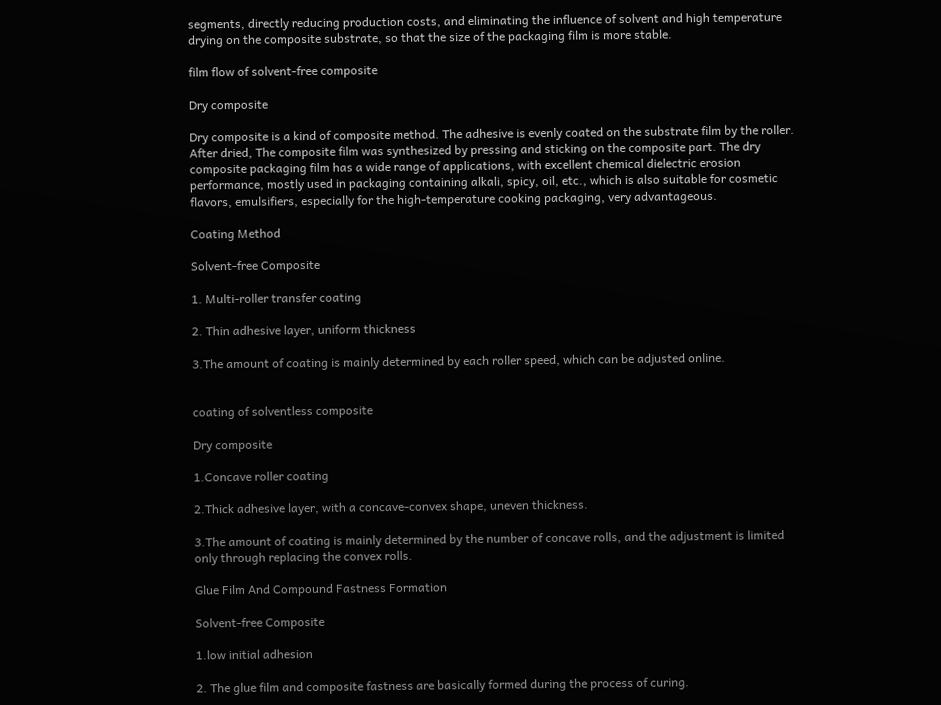segments, directly reducing production costs, and eliminating the influence of solvent and high temperature drying on the composite substrate, so that the size of the packaging film is more stable.

film flow of solvent-free composite

Dry composite

Dry composite is a kind of composite method. The adhesive is evenly coated on the substrate film by the roller. After dried, The composite film was synthesized by pressing and sticking on the composite part. The dry composite packaging film has a wide range of applications, with excellent chemical dielectric erosion performance, mostly used in packaging containing alkali, spicy, oil, etc., which is also suitable for cosmetic flavors, emulsifiers, especially for the high-temperature cooking packaging, very advantageous.

Coating Method

Solvent-free Composite

1. Multi-roller transfer coating

2. Thin adhesive layer, uniform thickness

3.The amount of coating is mainly determined by each roller speed, which can be adjusted online.


coating of solventless composite

Dry composite

1.Concave roller coating

2.Thick adhesive layer, with a concave-convex shape, uneven thickness.

3.The amount of coating is mainly determined by the number of concave rolls, and the adjustment is limited only through replacing the convex rolls.

Glue Film And Compound Fastness Formation

Solvent-free Composite

1.low initial adhesion

2. The glue film and composite fastness are basically formed during the process of curing.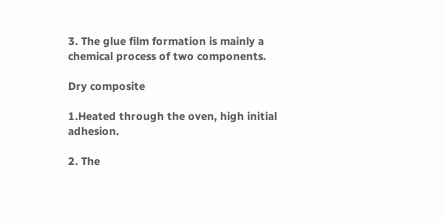3. The glue film formation is mainly a chemical process of two components.

Dry composite

1.Heated through the oven, high initial adhesion.

2. The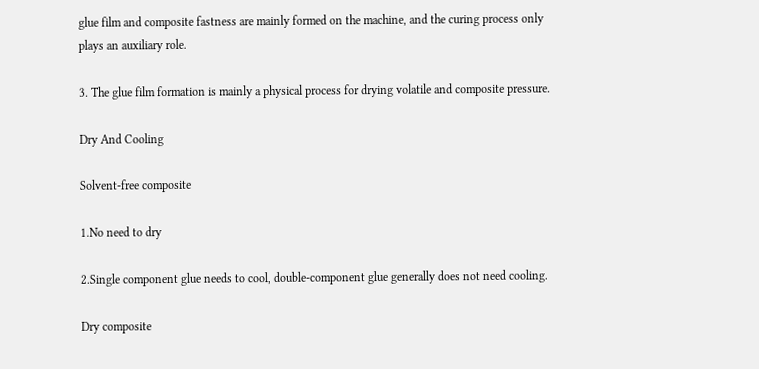glue film and composite fastness are mainly formed on the machine, and the curing process only plays an auxiliary role.

3. The glue film formation is mainly a physical process for drying volatile and composite pressure.

Dry And Cooling

Solvent-free composite

1.No need to dry

2.Single component glue needs to cool, double-component glue generally does not need cooling.

Dry composite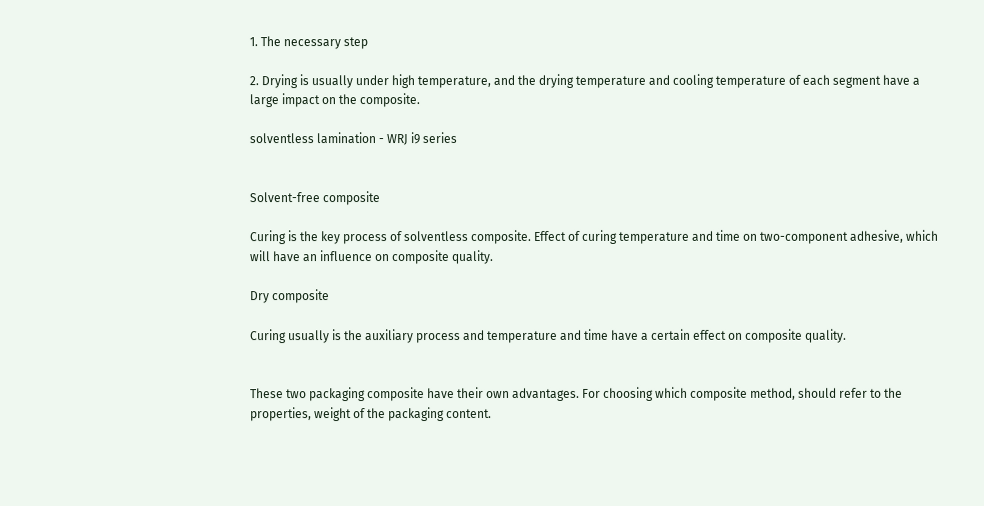1. The necessary step

2. Drying is usually under high temperature, and the drying temperature and cooling temperature of each segment have a large impact on the composite.

solventless lamination - WRJ i9 series


Solvent-free composite

Curing is the key process of solventless composite. Effect of curing temperature and time on two-component adhesive, which will have an influence on composite quality.

Dry composite

Curing usually is the auxiliary process and temperature and time have a certain effect on composite quality.


These two packaging composite have their own advantages. For choosing which composite method, should refer to the properties, weight of the packaging content.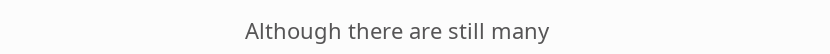Although there are still many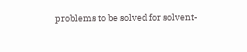problems to be solved for solvent-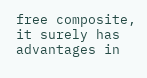free composite, it surely has advantages in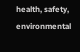health, safety, environmental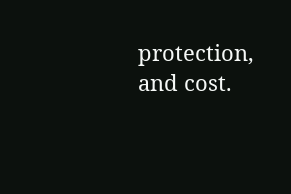protection, and cost.